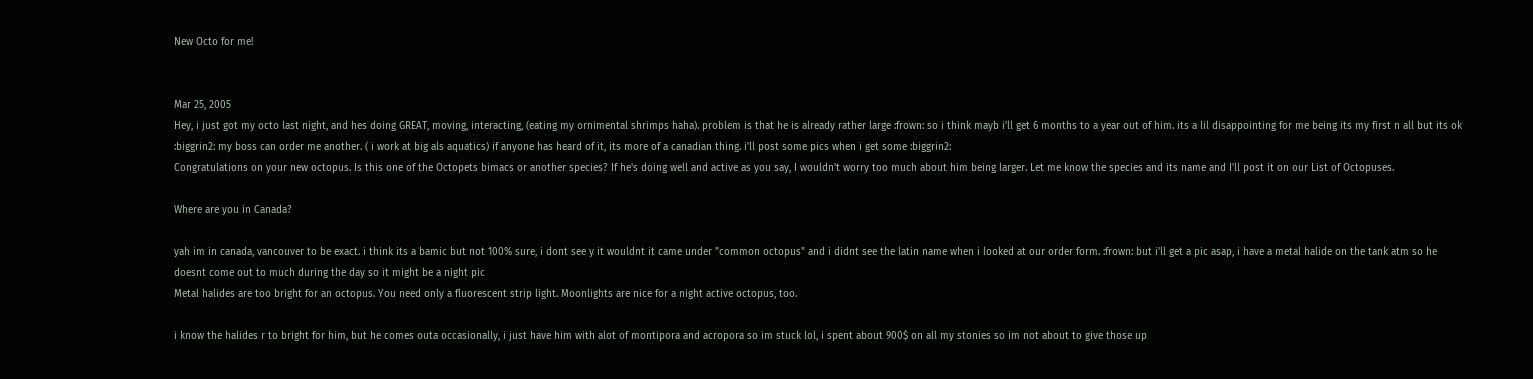New Octo for me!


Mar 25, 2005
Hey, i just got my octo last night, and hes doing GREAT, moving, interacting, (eating my ornimental shrimps haha). problem is that he is already rather large :frown: so i think mayb i'll get 6 months to a year out of him. its a lil disappointing for me being its my first n all but its ok :biggrin2: my boss can order me another. ( i work at big als aquatics) if anyone has heard of it, its more of a canadian thing. i'll post some pics when i get some :biggrin2:
Congratulations on your new octopus. Is this one of the Octopets bimacs or another species? If he's doing well and active as you say, I wouldn't worry too much about him being larger. Let me know the species and its name and I'll post it on our List of Octopuses.

Where are you in Canada?

yah im in canada, vancouver to be exact. i think its a bamic but not 100% sure, i dont see y it wouldnt it came under "common octopus" and i didnt see the latin name when i looked at our order form. :frown: but i'll get a pic asap, i have a metal halide on the tank atm so he doesnt come out to much during the day so it might be a night pic
Metal halides are too bright for an octopus. You need only a fluorescent strip light. Moonlights are nice for a night active octopus, too.

i know the halides r to bright for him, but he comes outa occasionally, i just have him with alot of montipora and acropora so im stuck lol, i spent about 900$ on all my stonies so im not about to give those up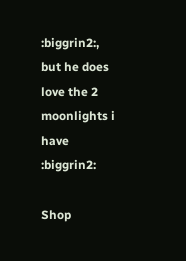:biggrin2:, but he does love the 2 moonlights i have :biggrin2:

Shop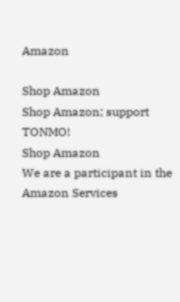Amazon

Shop Amazon
Shop Amazon; support TONMO!
Shop Amazon
We are a participant in the Amazon Services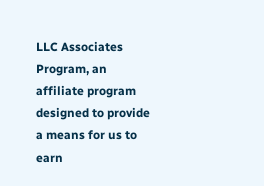LLC Associates Program, an affiliate program designed to provide a means for us to earn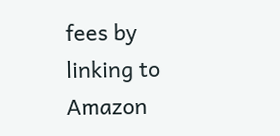fees by linking to Amazon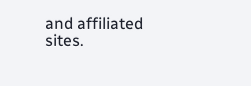and affiliated sites.